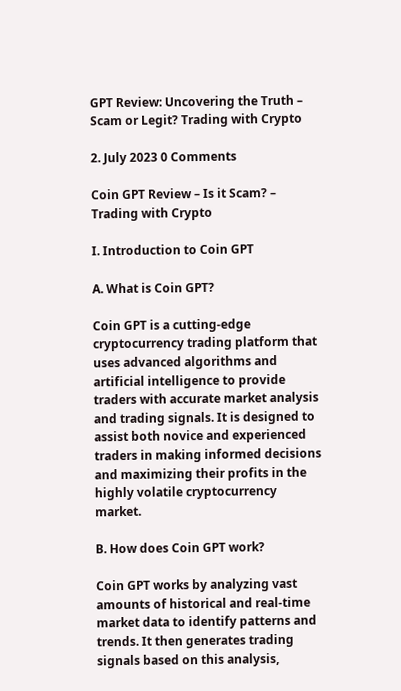GPT Review: Uncovering the Truth – Scam or Legit? Trading with Crypto

2. July 2023 0 Comments

Coin GPT Review – Is it Scam? – Trading with Crypto

I. Introduction to Coin GPT

A. What is Coin GPT?

Coin GPT is a cutting-edge cryptocurrency trading platform that uses advanced algorithms and artificial intelligence to provide traders with accurate market analysis and trading signals. It is designed to assist both novice and experienced traders in making informed decisions and maximizing their profits in the highly volatile cryptocurrency market.

B. How does Coin GPT work?

Coin GPT works by analyzing vast amounts of historical and real-time market data to identify patterns and trends. It then generates trading signals based on this analysis,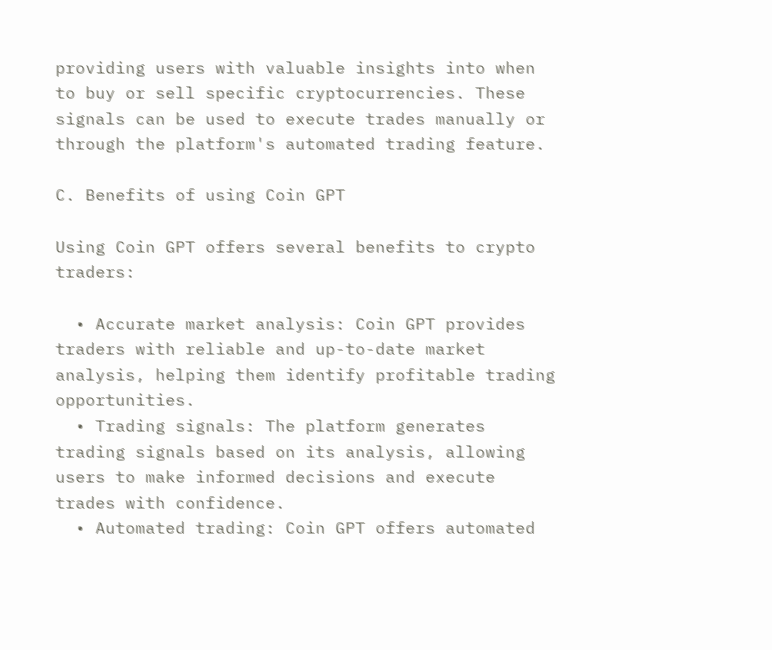providing users with valuable insights into when to buy or sell specific cryptocurrencies. These signals can be used to execute trades manually or through the platform's automated trading feature.

C. Benefits of using Coin GPT

Using Coin GPT offers several benefits to crypto traders:

  • Accurate market analysis: Coin GPT provides traders with reliable and up-to-date market analysis, helping them identify profitable trading opportunities.
  • Trading signals: The platform generates trading signals based on its analysis, allowing users to make informed decisions and execute trades with confidence.
  • Automated trading: Coin GPT offers automated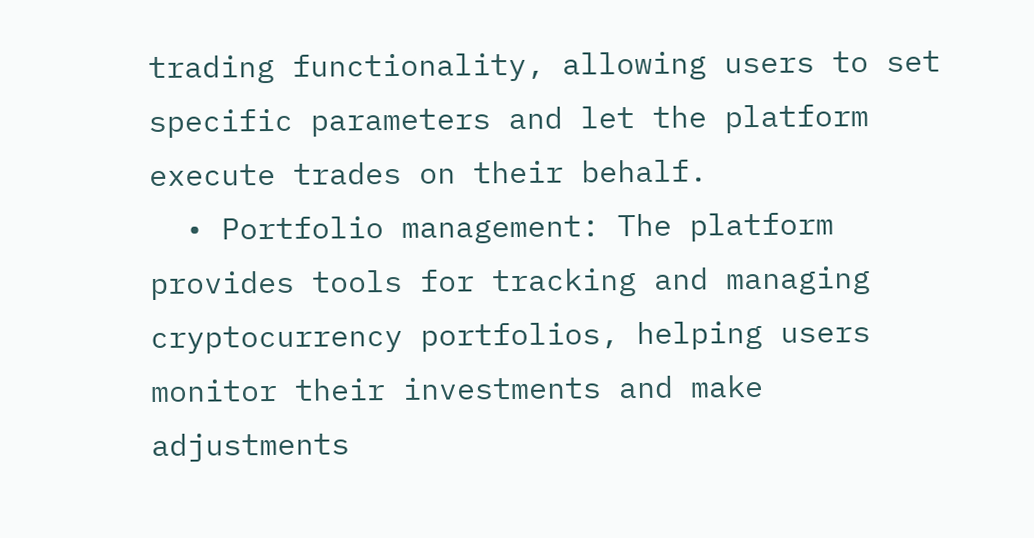trading functionality, allowing users to set specific parameters and let the platform execute trades on their behalf.
  • Portfolio management: The platform provides tools for tracking and managing cryptocurrency portfolios, helping users monitor their investments and make adjustments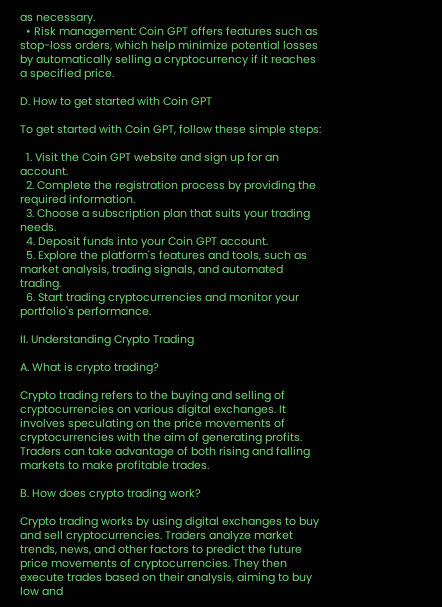as necessary.
  • Risk management: Coin GPT offers features such as stop-loss orders, which help minimize potential losses by automatically selling a cryptocurrency if it reaches a specified price.

D. How to get started with Coin GPT

To get started with Coin GPT, follow these simple steps:

  1. Visit the Coin GPT website and sign up for an account.
  2. Complete the registration process by providing the required information.
  3. Choose a subscription plan that suits your trading needs.
  4. Deposit funds into your Coin GPT account.
  5. Explore the platform's features and tools, such as market analysis, trading signals, and automated trading.
  6. Start trading cryptocurrencies and monitor your portfolio's performance.

II. Understanding Crypto Trading

A. What is crypto trading?

Crypto trading refers to the buying and selling of cryptocurrencies on various digital exchanges. It involves speculating on the price movements of cryptocurrencies with the aim of generating profits. Traders can take advantage of both rising and falling markets to make profitable trades.

B. How does crypto trading work?

Crypto trading works by using digital exchanges to buy and sell cryptocurrencies. Traders analyze market trends, news, and other factors to predict the future price movements of cryptocurrencies. They then execute trades based on their analysis, aiming to buy low and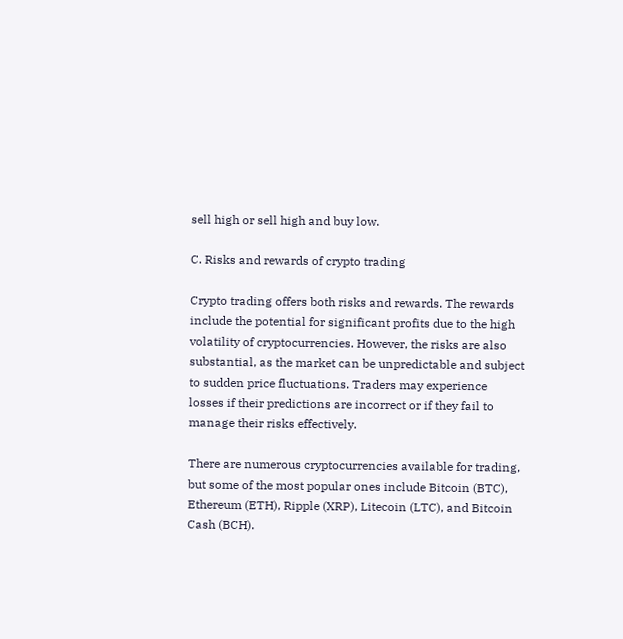sell high or sell high and buy low.

C. Risks and rewards of crypto trading

Crypto trading offers both risks and rewards. The rewards include the potential for significant profits due to the high volatility of cryptocurrencies. However, the risks are also substantial, as the market can be unpredictable and subject to sudden price fluctuations. Traders may experience losses if their predictions are incorrect or if they fail to manage their risks effectively.

There are numerous cryptocurrencies available for trading, but some of the most popular ones include Bitcoin (BTC), Ethereum (ETH), Ripple (XRP), Litecoin (LTC), and Bitcoin Cash (BCH).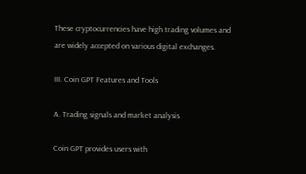These cryptocurrencies have high trading volumes and are widely accepted on various digital exchanges.

III. Coin GPT Features and Tools

A. Trading signals and market analysis

Coin GPT provides users with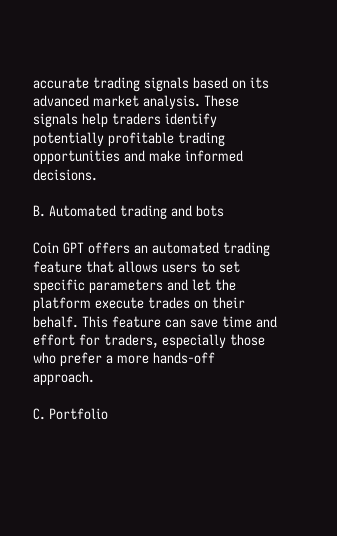accurate trading signals based on its advanced market analysis. These signals help traders identify potentially profitable trading opportunities and make informed decisions.

B. Automated trading and bots

Coin GPT offers an automated trading feature that allows users to set specific parameters and let the platform execute trades on their behalf. This feature can save time and effort for traders, especially those who prefer a more hands-off approach.

C. Portfolio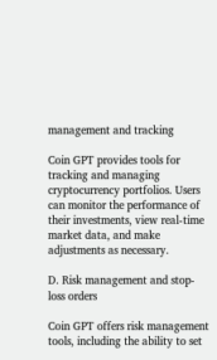management and tracking

Coin GPT provides tools for tracking and managing cryptocurrency portfolios. Users can monitor the performance of their investments, view real-time market data, and make adjustments as necessary.

D. Risk management and stop-loss orders

Coin GPT offers risk management tools, including the ability to set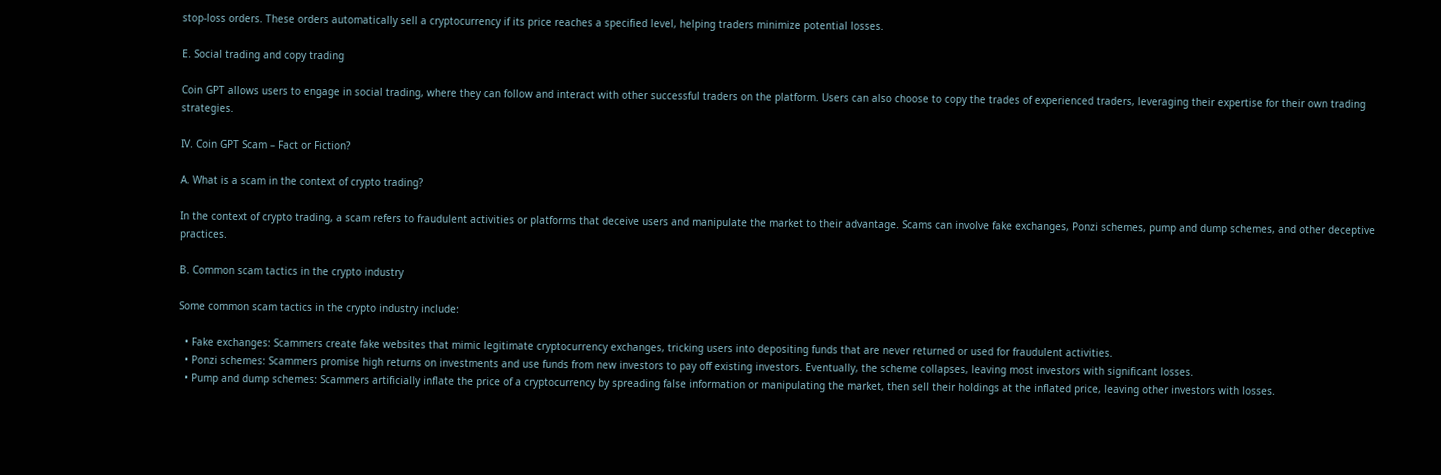stop-loss orders. These orders automatically sell a cryptocurrency if its price reaches a specified level, helping traders minimize potential losses.

E. Social trading and copy trading

Coin GPT allows users to engage in social trading, where they can follow and interact with other successful traders on the platform. Users can also choose to copy the trades of experienced traders, leveraging their expertise for their own trading strategies.

IV. Coin GPT Scam – Fact or Fiction?

A. What is a scam in the context of crypto trading?

In the context of crypto trading, a scam refers to fraudulent activities or platforms that deceive users and manipulate the market to their advantage. Scams can involve fake exchanges, Ponzi schemes, pump and dump schemes, and other deceptive practices.

B. Common scam tactics in the crypto industry

Some common scam tactics in the crypto industry include:

  • Fake exchanges: Scammers create fake websites that mimic legitimate cryptocurrency exchanges, tricking users into depositing funds that are never returned or used for fraudulent activities.
  • Ponzi schemes: Scammers promise high returns on investments and use funds from new investors to pay off existing investors. Eventually, the scheme collapses, leaving most investors with significant losses.
  • Pump and dump schemes: Scammers artificially inflate the price of a cryptocurrency by spreading false information or manipulating the market, then sell their holdings at the inflated price, leaving other investors with losses.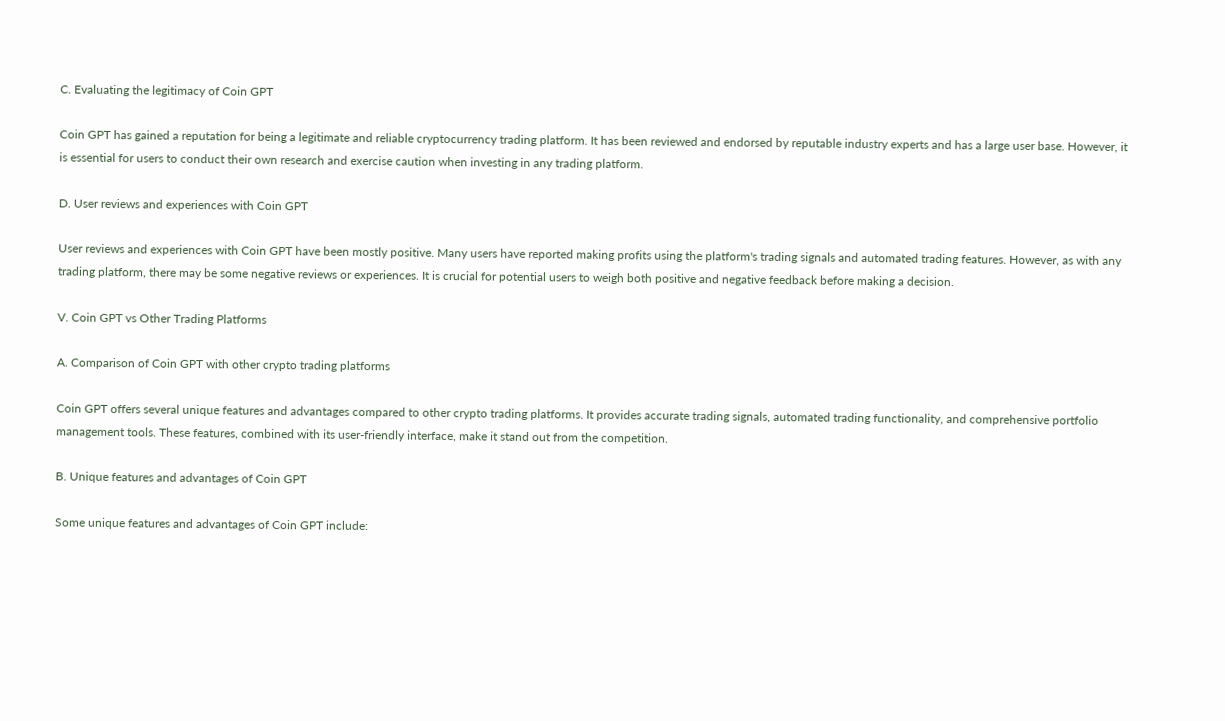C. Evaluating the legitimacy of Coin GPT

Coin GPT has gained a reputation for being a legitimate and reliable cryptocurrency trading platform. It has been reviewed and endorsed by reputable industry experts and has a large user base. However, it is essential for users to conduct their own research and exercise caution when investing in any trading platform.

D. User reviews and experiences with Coin GPT

User reviews and experiences with Coin GPT have been mostly positive. Many users have reported making profits using the platform's trading signals and automated trading features. However, as with any trading platform, there may be some negative reviews or experiences. It is crucial for potential users to weigh both positive and negative feedback before making a decision.

V. Coin GPT vs Other Trading Platforms

A. Comparison of Coin GPT with other crypto trading platforms

Coin GPT offers several unique features and advantages compared to other crypto trading platforms. It provides accurate trading signals, automated trading functionality, and comprehensive portfolio management tools. These features, combined with its user-friendly interface, make it stand out from the competition.

B. Unique features and advantages of Coin GPT

Some unique features and advantages of Coin GPT include: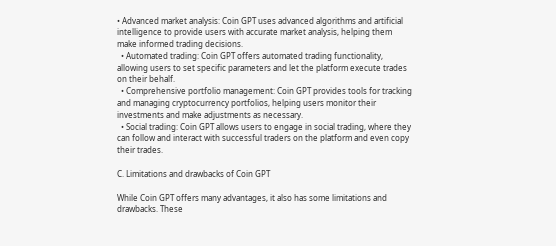• Advanced market analysis: Coin GPT uses advanced algorithms and artificial intelligence to provide users with accurate market analysis, helping them make informed trading decisions.
  • Automated trading: Coin GPT offers automated trading functionality, allowing users to set specific parameters and let the platform execute trades on their behalf.
  • Comprehensive portfolio management: Coin GPT provides tools for tracking and managing cryptocurrency portfolios, helping users monitor their investments and make adjustments as necessary.
  • Social trading: Coin GPT allows users to engage in social trading, where they can follow and interact with successful traders on the platform and even copy their trades.

C. Limitations and drawbacks of Coin GPT

While Coin GPT offers many advantages, it also has some limitations and drawbacks. These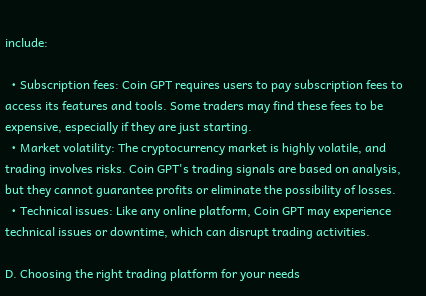include:

  • Subscription fees: Coin GPT requires users to pay subscription fees to access its features and tools. Some traders may find these fees to be expensive, especially if they are just starting.
  • Market volatility: The cryptocurrency market is highly volatile, and trading involves risks. Coin GPT's trading signals are based on analysis, but they cannot guarantee profits or eliminate the possibility of losses.
  • Technical issues: Like any online platform, Coin GPT may experience technical issues or downtime, which can disrupt trading activities.

D. Choosing the right trading platform for your needs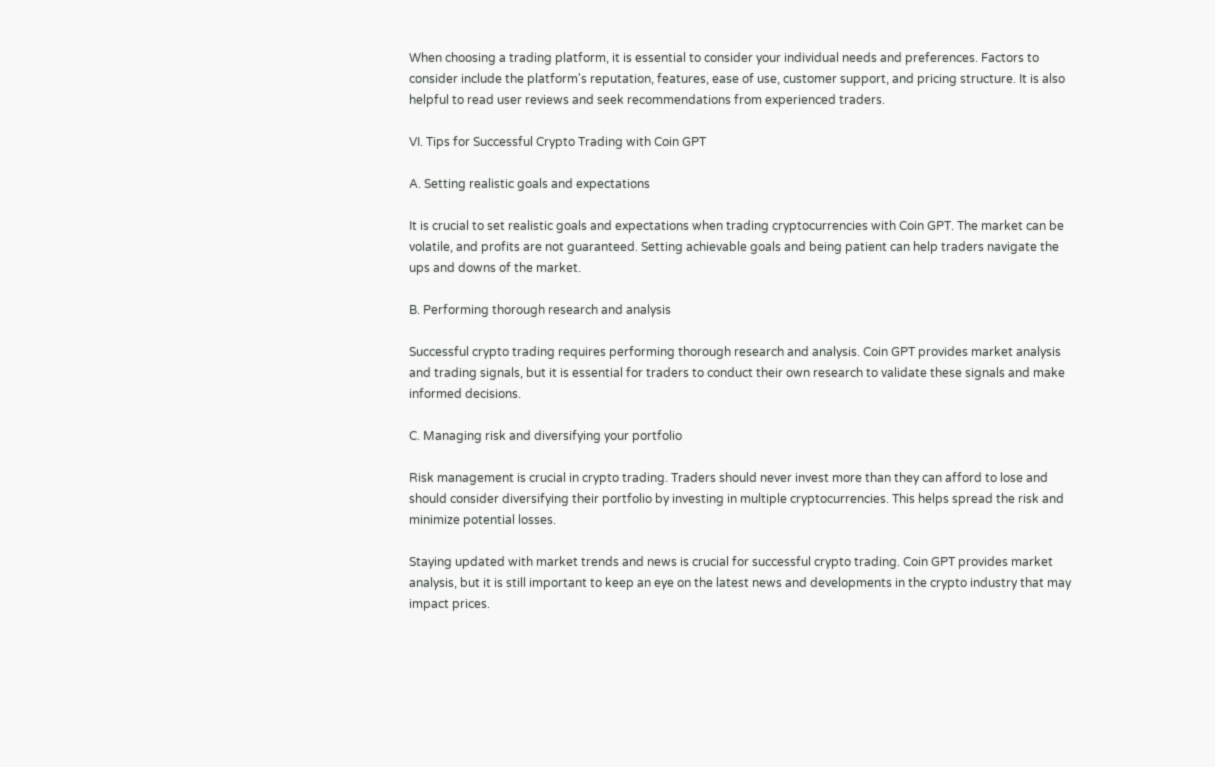When choosing a trading platform, it is essential to consider your individual needs and preferences. Factors to consider include the platform's reputation, features, ease of use, customer support, and pricing structure. It is also helpful to read user reviews and seek recommendations from experienced traders.

VI. Tips for Successful Crypto Trading with Coin GPT

A. Setting realistic goals and expectations

It is crucial to set realistic goals and expectations when trading cryptocurrencies with Coin GPT. The market can be volatile, and profits are not guaranteed. Setting achievable goals and being patient can help traders navigate the ups and downs of the market.

B. Performing thorough research and analysis

Successful crypto trading requires performing thorough research and analysis. Coin GPT provides market analysis and trading signals, but it is essential for traders to conduct their own research to validate these signals and make informed decisions.

C. Managing risk and diversifying your portfolio

Risk management is crucial in crypto trading. Traders should never invest more than they can afford to lose and should consider diversifying their portfolio by investing in multiple cryptocurrencies. This helps spread the risk and minimize potential losses.

Staying updated with market trends and news is crucial for successful crypto trading. Coin GPT provides market analysis, but it is still important to keep an eye on the latest news and developments in the crypto industry that may impact prices.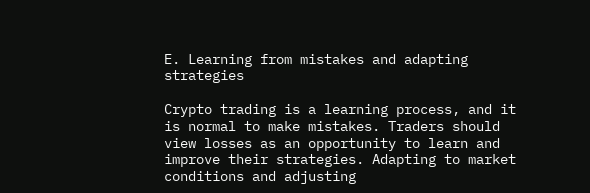E. Learning from mistakes and adapting strategies

Crypto trading is a learning process, and it is normal to make mistakes. Traders should view losses as an opportunity to learn and improve their strategies. Adapting to market conditions and adjusting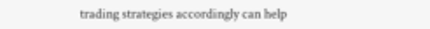trading strategies accordingly can help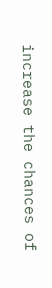increase the chances of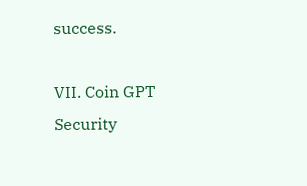success.

VII. Coin GPT Security